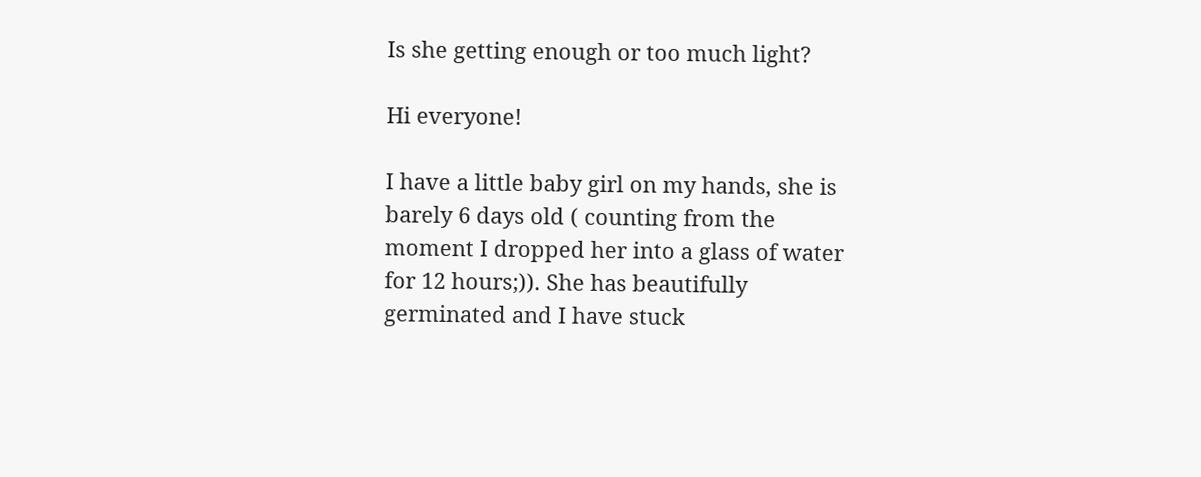Is she getting enough or too much light?

Hi everyone!

I have a little baby girl on my hands, she is barely 6 days old ( counting from the moment I dropped her into a glass of water for 12 hours;)). She has beautifully germinated and I have stuck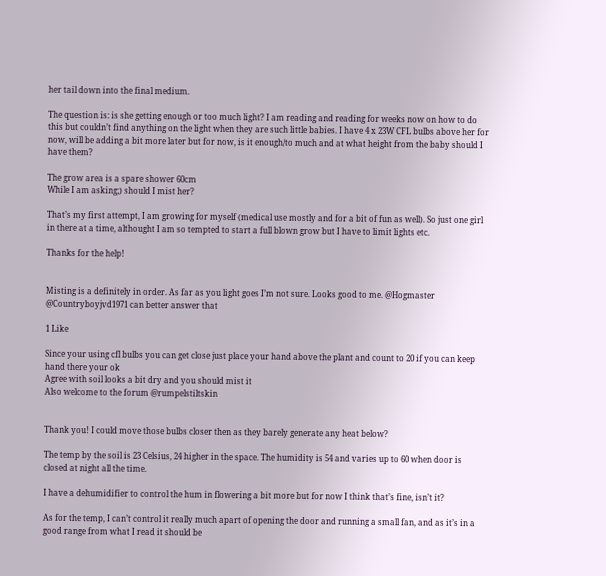her tail down into the final medium.

The question is: is she getting enough or too much light? I am reading and reading for weeks now on how to do this but couldn’t find anything on the light when they are such little babies. I have 4 x 23W CFL bulbs above her for now, will be adding a bit more later but for now, is it enough/to much and at what height from the baby should I have them?

The grow area is a spare shower 60cm
While I am asking;) should I mist her?

That’s my first attempt, I am growing for myself (medical use mostly and for a bit of fun as well). So just one girl in there at a time, althought I am so tempted to start a full blown grow but I have to limit lights etc.

Thanks for the help!


Misting is a definitely in order. As far as you light goes I’m not sure. Looks good to me. @Hogmaster @Countryboyjvd1971 can better answer that

1 Like

Since your using cfl bulbs you can get close just place your hand above the plant and count to 20 if you can keep hand there your ok
Agree with soil looks a bit dry and you should mist it
Also welcome to the forum @rumpelstiltskin


Thank you! I could move those bulbs closer then as they barely generate any heat below?

The temp by the soil is 23 Celsius, 24 higher in the space. The humidity is 54 and varies up to 60 when door is closed at night all the time.

I have a dehumidifier to control the hum in flowering a bit more but for now I think that’s fine, isn’t it?

As for the temp, I can’t control it really much apart of opening the door and running a small fan, and as it’s in a good range from what I read it should be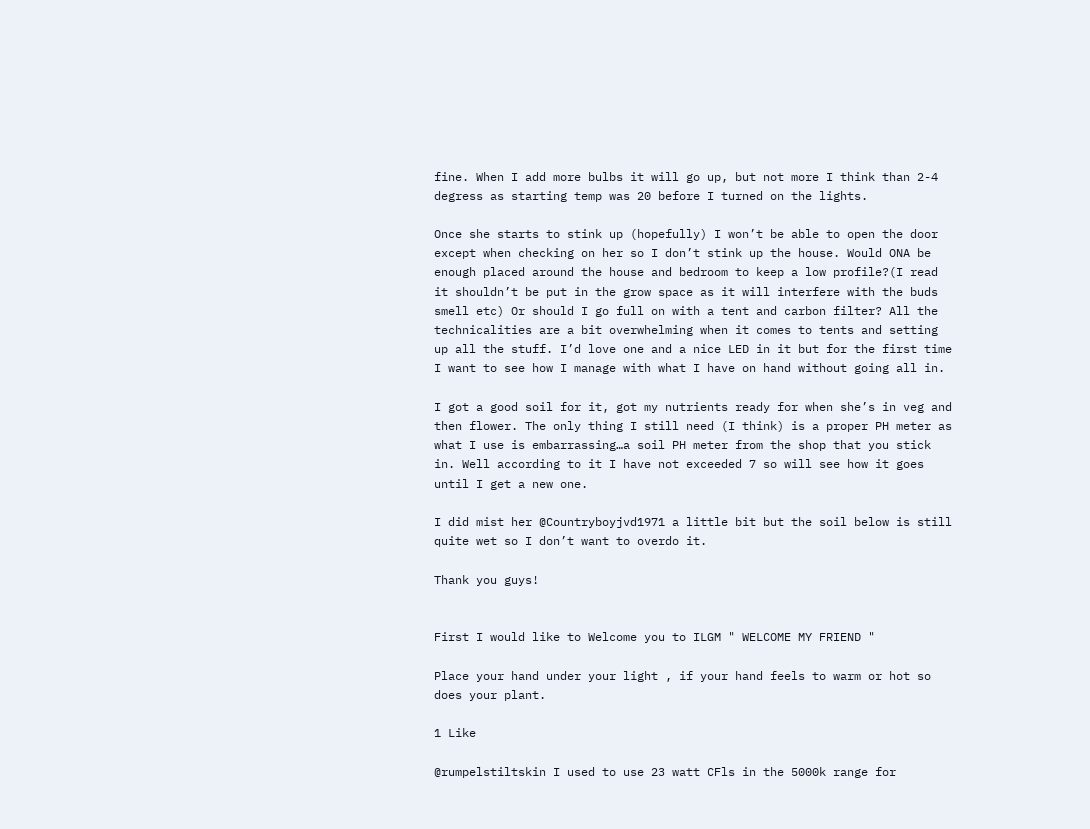fine. When I add more bulbs it will go up, but not more I think than 2-4 degress as starting temp was 20 before I turned on the lights.

Once she starts to stink up (hopefully) I won’t be able to open the door except when checking on her so I don’t stink up the house. Would ONA be enough placed around the house and bedroom to keep a low profile?(I read it shouldn’t be put in the grow space as it will interfere with the buds smell etc) Or should I go full on with a tent and carbon filter? All the technicalities are a bit overwhelming when it comes to tents and setting up all the stuff. I’d love one and a nice LED in it but for the first time I want to see how I manage with what I have on hand without going all in.

I got a good soil for it, got my nutrients ready for when she’s in veg and then flower. The only thing I still need (I think) is a proper PH meter as what I use is embarrassing…a soil PH meter from the shop that you stick in. Well according to it I have not exceeded 7 so will see how it goes until I get a new one.

I did mist her @Countryboyjvd1971 a little bit but the soil below is still quite wet so I don’t want to overdo it.

Thank you guys!


First I would like to Welcome you to ILGM " WELCOME MY FRIEND "

Place your hand under your light , if your hand feels to warm or hot so does your plant.

1 Like

@rumpelstiltskin I used to use 23 watt CFls in the 5000k range for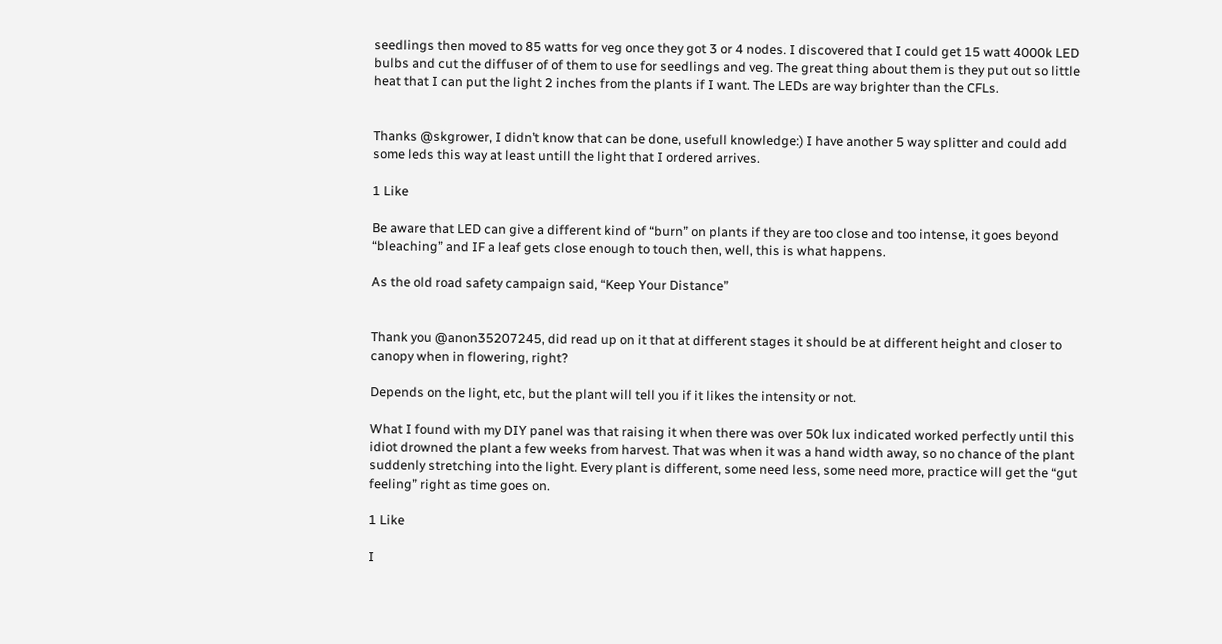seedlings then moved to 85 watts for veg once they got 3 or 4 nodes. I discovered that I could get 15 watt 4000k LED bulbs and cut the diffuser of of them to use for seedlings and veg. The great thing about them is they put out so little heat that I can put the light 2 inches from the plants if I want. The LEDs are way brighter than the CFLs.


Thanks @skgrower, I didn’t know that can be done, usefull knowledge:) I have another 5 way splitter and could add some leds this way at least untill the light that I ordered arrives.

1 Like

Be aware that LED can give a different kind of “burn” on plants if they are too close and too intense, it goes beyond “bleaching” and IF a leaf gets close enough to touch then, well, this is what happens.

As the old road safety campaign said, “Keep Your Distance”


Thank you @anon35207245, did read up on it that at different stages it should be at different height and closer to canopy when in flowering, right?

Depends on the light, etc, but the plant will tell you if it likes the intensity or not.

What I found with my DIY panel was that raising it when there was over 50k lux indicated worked perfectly until this idiot drowned the plant a few weeks from harvest. That was when it was a hand width away, so no chance of the plant suddenly stretching into the light. Every plant is different, some need less, some need more, practice will get the “gut feeling” right as time goes on.

1 Like

I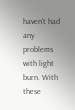haven’t had any problems with light burn. With these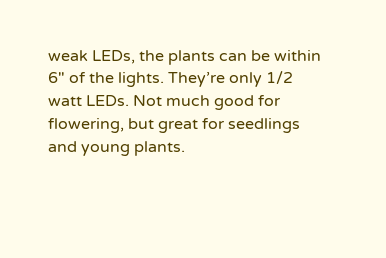weak LEDs, the plants can be within 6" of the lights. They’re only 1/2 watt LEDs. Not much good for flowering, but great for seedlings and young plants.